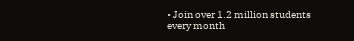• Join over 1.2 million students every month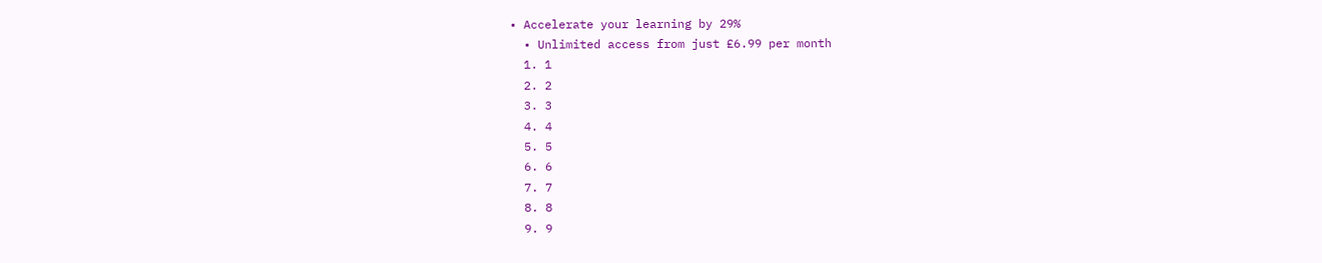• Accelerate your learning by 29%
  • Unlimited access from just £6.99 per month
  1. 1
  2. 2
  3. 3
  4. 4
  5. 5
  6. 6
  7. 7
  8. 8
  9. 9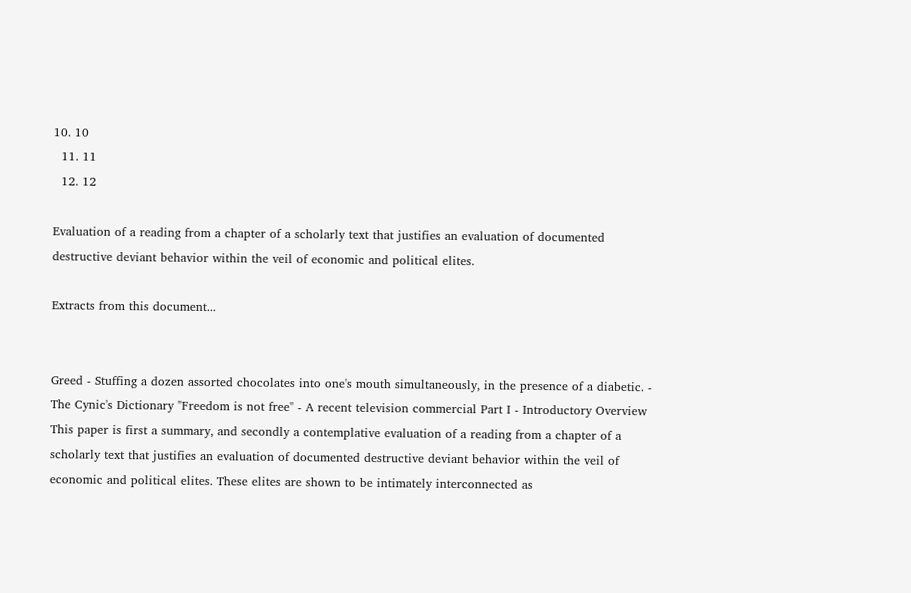10. 10
  11. 11
  12. 12

Evaluation of a reading from a chapter of a scholarly text that justifies an evaluation of documented destructive deviant behavior within the veil of economic and political elites.

Extracts from this document...


Greed - Stuffing a dozen assorted chocolates into one's mouth simultaneously, in the presence of a diabetic. - The Cynic's Dictionary "Freedom is not free" - A recent television commercial Part I - Introductory Overview This paper is first a summary, and secondly a contemplative evaluation of a reading from a chapter of a scholarly text that justifies an evaluation of documented destructive deviant behavior within the veil of economic and political elites. These elites are shown to be intimately interconnected as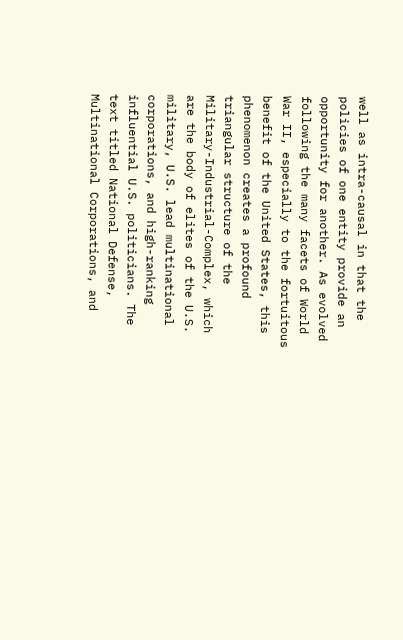well as intra-causal in that the policies of one entity provide an opportunity for another. As evolved following the many facets of World War II, especially to the fortuitous benefit of the United States, this phenomenon creates a profound triangular structure of the Military-Industrial-Complex, which are the body of elites of the U.S. military, U.S. lead multinational corporations, and high-ranking influential U.S. politicians. The text titled National Defense, Multinational Corporations, and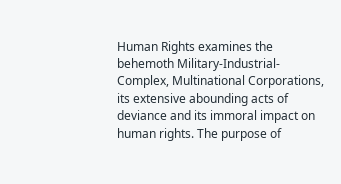Human Rights examines the behemoth Military-Industrial-Complex, Multinational Corporations, its extensive abounding acts of deviance and its immoral impact on human rights. The purpose of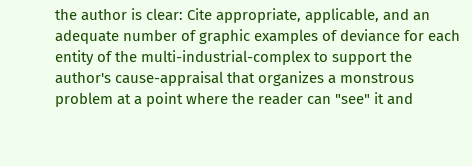the author is clear: Cite appropriate, applicable, and an adequate number of graphic examples of deviance for each entity of the multi-industrial-complex to support the author's cause-appraisal that organizes a monstrous problem at a point where the reader can "see" it and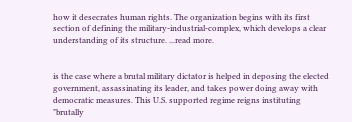how it desecrates human rights. The organization begins with its first section of defining the military-industrial-complex, which develops a clear understanding of its structure. ...read more.


is the case where a brutal military dictator is helped in deposing the elected government, assassinating its leader, and takes power doing away with democratic measures. This U.S. supported regime reigns instituting "brutally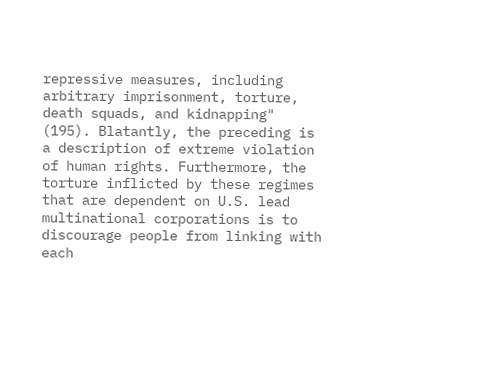repressive measures, including arbitrary imprisonment, torture, death squads, and kidnapping" (195). Blatantly, the preceding is a description of extreme violation of human rights. Furthermore, the torture inflicted by these regimes that are dependent on U.S. lead multinational corporations is to discourage people from linking with each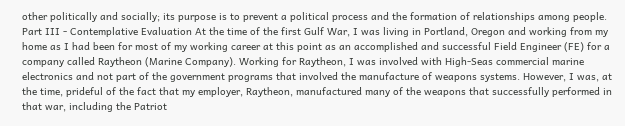other politically and socially; its purpose is to prevent a political process and the formation of relationships among people. Part III - Contemplative Evaluation At the time of the first Gulf War, I was living in Portland, Oregon and working from my home as I had been for most of my working career at this point as an accomplished and successful Field Engineer (FE) for a company called Raytheon (Marine Company). Working for Raytheon, I was involved with High-Seas commercial marine electronics and not part of the government programs that involved the manufacture of weapons systems. However, I was, at the time, prideful of the fact that my employer, Raytheon, manufactured many of the weapons that successfully performed in that war, including the Patriot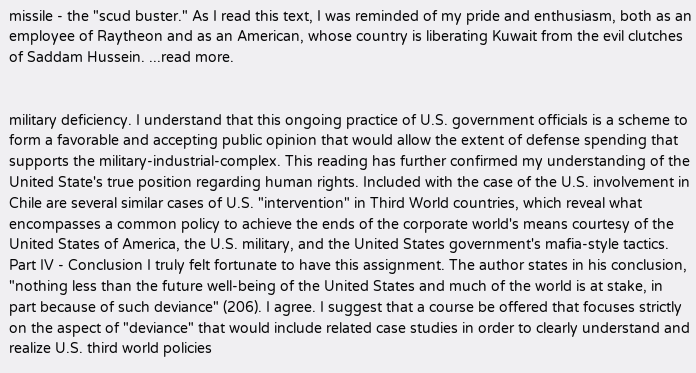missile - the "scud buster." As I read this text, I was reminded of my pride and enthusiasm, both as an employee of Raytheon and as an American, whose country is liberating Kuwait from the evil clutches of Saddam Hussein. ...read more.


military deficiency. I understand that this ongoing practice of U.S. government officials is a scheme to form a favorable and accepting public opinion that would allow the extent of defense spending that supports the military-industrial-complex. This reading has further confirmed my understanding of the United State's true position regarding human rights. Included with the case of the U.S. involvement in Chile are several similar cases of U.S. "intervention" in Third World countries, which reveal what encompasses a common policy to achieve the ends of the corporate world's means courtesy of the United States of America, the U.S. military, and the United States government's mafia-style tactics. Part IV - Conclusion I truly felt fortunate to have this assignment. The author states in his conclusion, "nothing less than the future well-being of the United States and much of the world is at stake, in part because of such deviance" (206). I agree. I suggest that a course be offered that focuses strictly on the aspect of "deviance" that would include related case studies in order to clearly understand and realize U.S. third world policies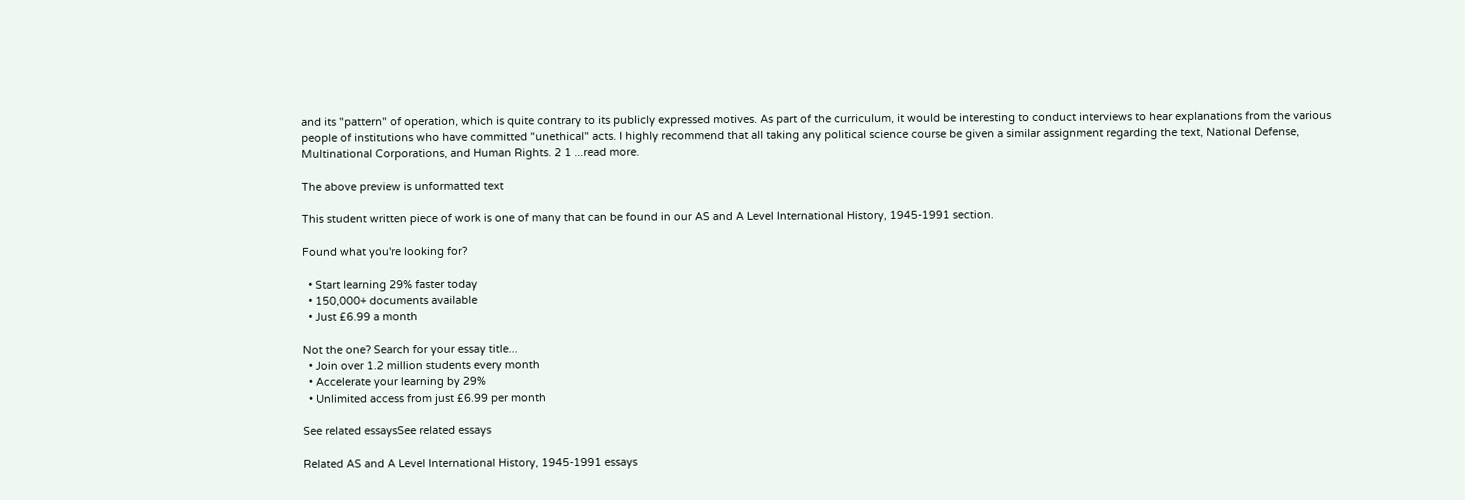and its "pattern" of operation, which is quite contrary to its publicly expressed motives. As part of the curriculum, it would be interesting to conduct interviews to hear explanations from the various people of institutions who have committed "unethical" acts. I highly recommend that all taking any political science course be given a similar assignment regarding the text, National Defense, Multinational Corporations, and Human Rights. 2 1 ...read more.

The above preview is unformatted text

This student written piece of work is one of many that can be found in our AS and A Level International History, 1945-1991 section.

Found what you're looking for?

  • Start learning 29% faster today
  • 150,000+ documents available
  • Just £6.99 a month

Not the one? Search for your essay title...
  • Join over 1.2 million students every month
  • Accelerate your learning by 29%
  • Unlimited access from just £6.99 per month

See related essaysSee related essays

Related AS and A Level International History, 1945-1991 essays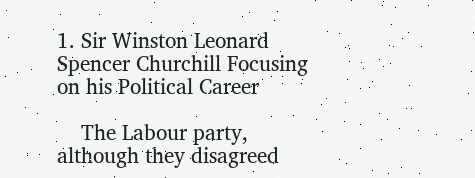1. Sir Winston Leonard Spencer Churchill Focusing on his Political Career

    The Labour party, although they disagreed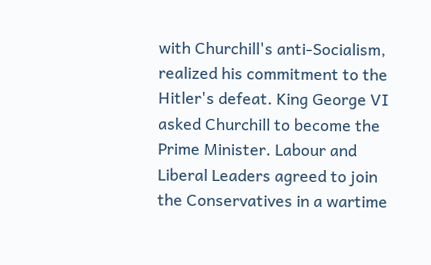with Churchill's anti-Socialism, realized his commitment to the Hitler's defeat. King George VI asked Churchill to become the Prime Minister. Labour and Liberal Leaders agreed to join the Conservatives in a wartime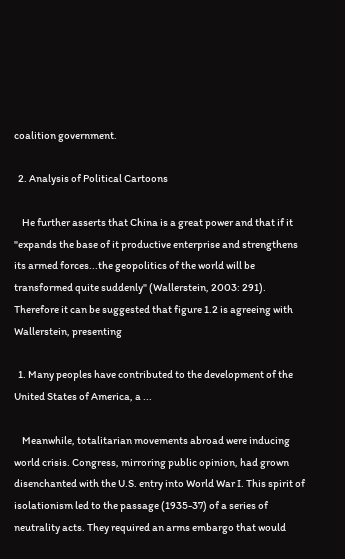coalition government.

  2. Analysis of Political Cartoons

    He further asserts that China is a great power and that if it "expands the base of it productive enterprise and strengthens its armed forces...the geopolitics of the world will be transformed quite suddenly" (Wallerstein, 2003: 291). Therefore it can be suggested that figure 1.2 is agreeing with Wallerstein, presenting

  1. Many peoples have contributed to the development of the United States of America, a ...

    Meanwhile, totalitarian movements abroad were inducing world crisis. Congress, mirroring public opinion, had grown disenchanted with the U.S. entry into World War I. This spirit of isolationism led to the passage (1935-37) of a series of neutrality acts. They required an arms embargo that would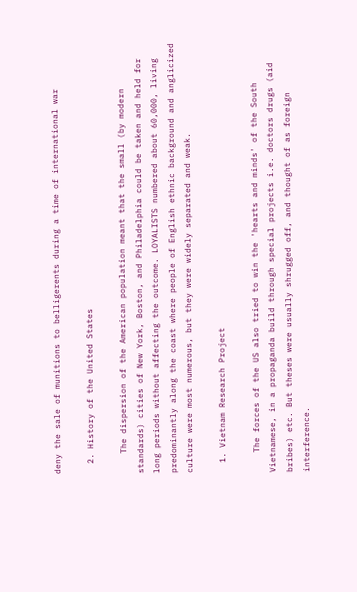deny the sale of munitions to belligerents during a time of international war

  2. History of the United States

    The dispersion of the American population meant that the small (by modern standards) cities of New York, Boston, and Philadelphia could be taken and held for long periods without affecting the outcome. LOYALISTS numbered about 60,000, living predominantly along the coast where people of English ethnic background and anglicized culture were most numerous, but they were widely separated and weak.

  1. Vietnam Research Project

    The forces of the US also tried to win the 'hearts and minds' of the South Vietnamese, in a propaganda build through special projects i.e. doctors drugs (aid bribes) etc. But theses were usually shrugged off, and thought of as foreign interference.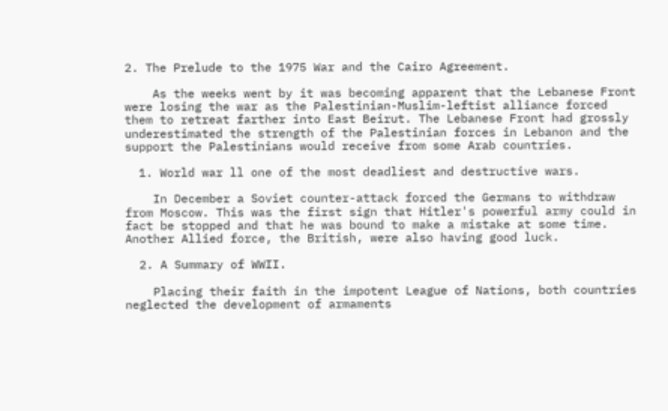2. The Prelude to the 1975 War and the Cairo Agreement.

    As the weeks went by it was becoming apparent that the Lebanese Front were losing the war as the Palestinian-Muslim-leftist alliance forced them to retreat farther into East Beirut. The Lebanese Front had grossly underestimated the strength of the Palestinian forces in Lebanon and the support the Palestinians would receive from some Arab countries.

  1. World war ll one of the most deadliest and destructive wars.

    In December a Soviet counter-attack forced the Germans to withdraw from Moscow. This was the first sign that Hitler's powerful army could in fact be stopped and that he was bound to make a mistake at some time. Another Allied force, the British, were also having good luck.

  2. A Summary of WWII.

    Placing their faith in the impotent League of Nations, both countries neglected the development of armaments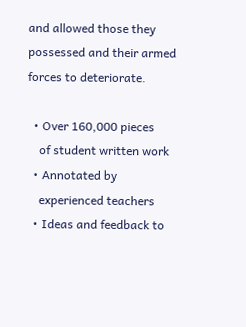and allowed those they possessed and their armed forces to deteriorate.

  • Over 160,000 pieces
    of student written work
  • Annotated by
    experienced teachers
  • Ideas and feedback to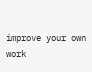improve your own work